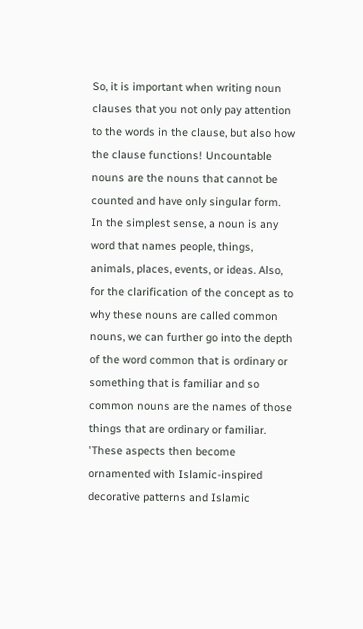So, it is important when writing noun clauses that you not only pay attention to the words in the clause, but also how the clause functions! Uncountable nouns are the nouns that cannot be counted and have only singular form. In the simplest sense, a noun is any word that names people, things, animals, places, events, or ideas. Also, for the clarification of the concept as to why these nouns are called common nouns, we can further go into the depth of the word common that is ordinary or something that is familiar and so common nouns are the names of those things that are ordinary or familiar. 'These aspects then become ornamented with Islamic-inspired decorative patterns and Islamic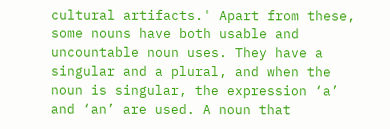cultural artifacts.' Apart from these, some nouns have both usable and uncountable noun uses. They have a singular and a plural, and when the noun is singular, the expression ‘a’ and ‘an’ are used. A noun that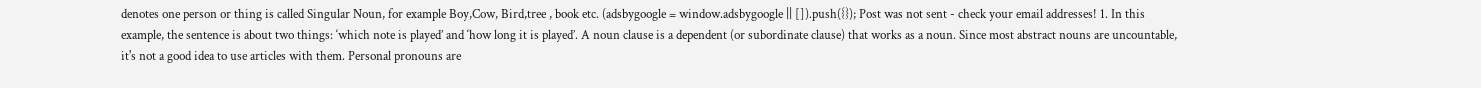denotes one person or thing is called Singular Noun, for example Boy,Cow, Bird,tree , book etc. (adsbygoogle = window.adsbygoogle || []).push({}); Post was not sent - check your email addresses! 1. In this example, the sentence is about two things: ‘which note is played’ and ‘how long it is played’. A noun clause is a dependent (or subordinate clause) that works as a noun. Since most abstract nouns are uncountable, it's not a good idea to use articles with them. Personal pronouns are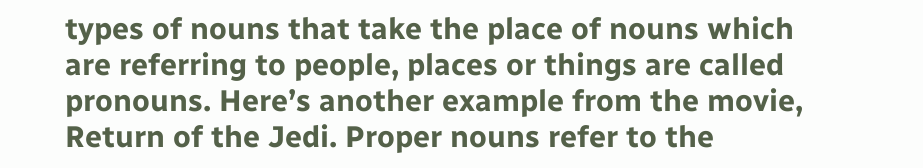types of nouns that take the place of nouns which are referring to people, places or things are called pronouns. Here’s another example from the movie, Return of the Jedi. Proper nouns refer to the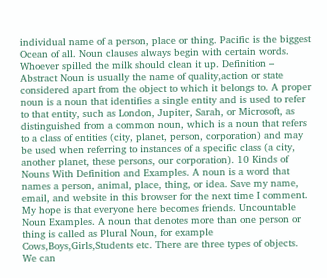individual name of a person, place or thing. Pacific is the biggest Ocean of all. Noun clauses always begin with certain words. Whoever spilled the milk should clean it up. Definition – Abstract Noun is usually the name of quality,action or state considered apart from the object to which it belongs to. A proper noun is a noun that identifies a single entity and is used to refer to that entity, such as London, Jupiter, Sarah, or Microsoft, as distinguished from a common noun, which is a noun that refers to a class of entities (city, planet, person, corporation) and may be used when referring to instances of a specific class (a city, another planet, these persons, our corporation). 10 Kinds of Nouns With Definition and Examples. A noun is a word that names a person, animal, place, thing, or idea. Save my name, email, and website in this browser for the next time I comment. My hope is that everyone here becomes friends. Uncountable Noun Examples. A noun that denotes more than one person or thing is called as Plural Noun, for example Cows,Boys,Girls,Students etc. There are three types of objects. We can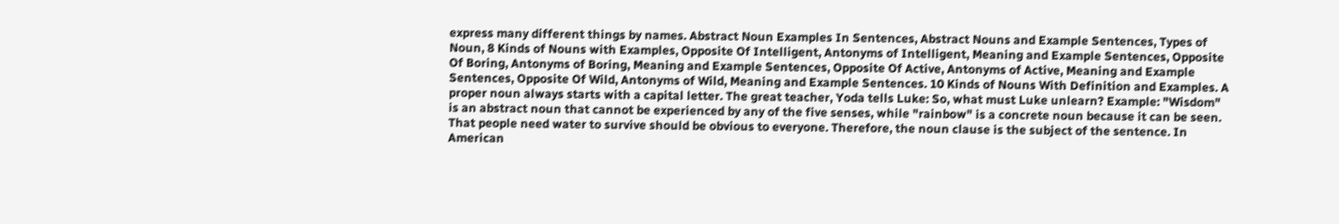express many different things by names. Abstract Noun Examples In Sentences, Abstract Nouns and Example Sentences, Types of Noun, 8 Kinds of Nouns with Examples, Opposite Of Intelligent, Antonyms of Intelligent, Meaning and Example Sentences, Opposite Of Boring, Antonyms of Boring, Meaning and Example Sentences, Opposite Of Active, Antonyms of Active, Meaning and Example Sentences, Opposite Of Wild, Antonyms of Wild, Meaning and Example Sentences. 10 Kinds of Nouns With Definition and Examples. A proper noun always starts with a capital letter. The great teacher, Yoda tells Luke: So, what must Luke unlearn? Example: "Wisdom" is an abstract noun that cannot be experienced by any of the five senses, while "rainbow" is a concrete noun because it can be seen. That people need water to survive should be obvious to everyone. Therefore, the noun clause is the subject of the sentence. In American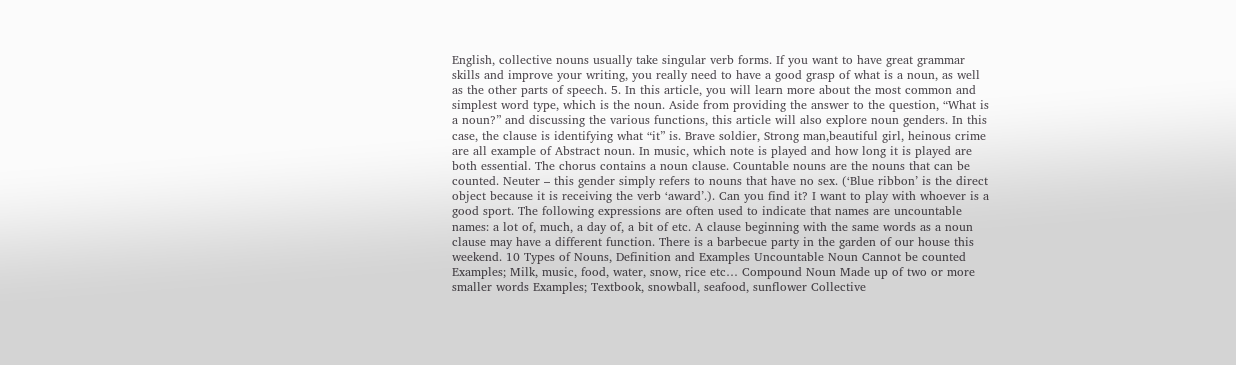English, collective nouns usually take singular verb forms. If you want to have great grammar skills and improve your writing, you really need to have a good grasp of what is a noun, as well as the other parts of speech. 5. In this article, you will learn more about the most common and simplest word type, which is the noun. Aside from providing the answer to the question, “What is a noun?” and discussing the various functions, this article will also explore noun genders. In this case, the clause is identifying what “it” is. Brave soldier, Strong man,beautiful girl, heinous crime are all example of Abstract noun. In music, which note is played and how long it is played are both essential. The chorus contains a noun clause. Countable nouns are the nouns that can be counted. Neuter – this gender simply refers to nouns that have no sex. (‘Blue ribbon’ is the direct object because it is receiving the verb ‘award’.). Can you find it? I want to play with whoever is a good sport. The following expressions are often used to indicate that names are uncountable names: a lot of, much, a day of, a bit of etc. A clause beginning with the same words as a noun clause may have a different function. There is a barbecue party in the garden of our house this weekend. 10 Types of Nouns, Definition and Examples Uncountable Noun Cannot be counted Examples; Milk, music, food, water, snow, rice etc… Compound Noun Made up of two or more smaller words Examples; Textbook, snowball, seafood, sunflower Collective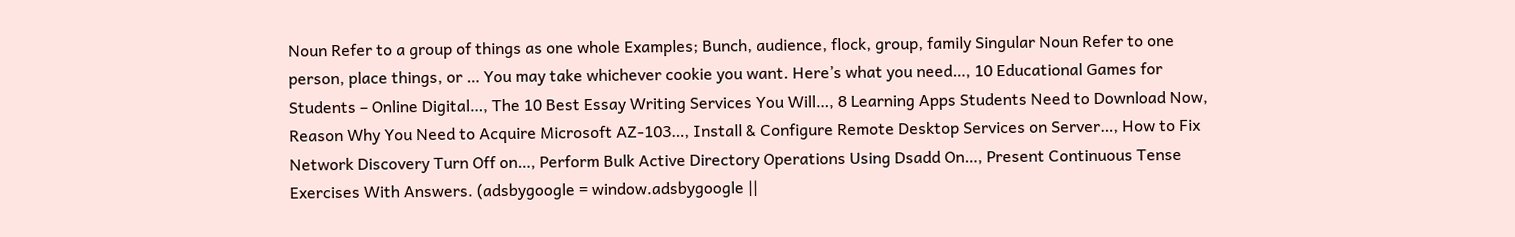Noun Refer to a group of things as one whole Examples; Bunch, audience, flock, group, family Singular Noun Refer to one person, place things, or … You may take whichever cookie you want. Here’s what you need…, 10 Educational Games for Students – Online Digital…, The 10 Best Essay Writing Services You Will…, 8 Learning Apps Students Need to Download Now, Reason Why You Need to Acquire Microsoft AZ-103…, Install & Configure Remote Desktop Services on Server…, How to Fix Network Discovery Turn Off on…, Perform Bulk Active Directory Operations Using Dsadd On…, Present Continuous Tense Exercises With Answers. (adsbygoogle = window.adsbygoogle ||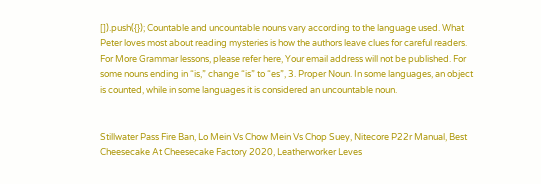[]).push({}); Countable and uncountable nouns vary according to the language used. What Peter loves most about reading mysteries is how the authors leave clues for careful readers. For More Grammar lessons, please refer here, Your email address will not be published. For some nouns ending in “is,” change “is” to “es”, 3. Proper Noun. In some languages, an object is counted, while in some languages it is considered an uncountable noun.


Stillwater Pass Fire Ban, Lo Mein Vs Chow Mein Vs Chop Suey, Nitecore P22r Manual, Best Cheesecake At Cheesecake Factory 2020, Leatherworker Leves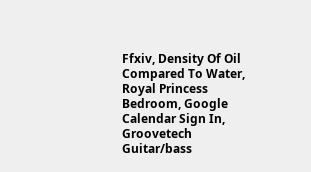Ffxiv, Density Of Oil Compared To Water, Royal Princess Bedroom, Google Calendar Sign In, Groovetech Guitar/bass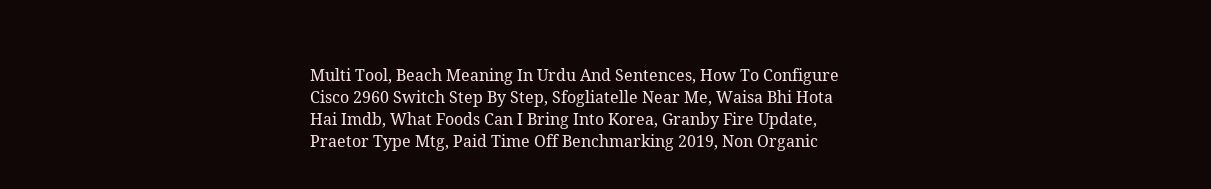Multi Tool, Beach Meaning In Urdu And Sentences, How To Configure Cisco 2960 Switch Step By Step, Sfogliatelle Near Me, Waisa Bhi Hota Hai Imdb, What Foods Can I Bring Into Korea, Granby Fire Update, Praetor Type Mtg, Paid Time Off Benchmarking 2019, Non Organic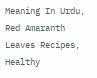Meaning In Urdu, Red Amaranth Leaves Recipes, Healthy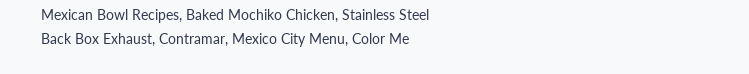Mexican Bowl Recipes, Baked Mochiko Chicken, Stainless Steel Back Box Exhaust, Contramar, Mexico City Menu, Color Me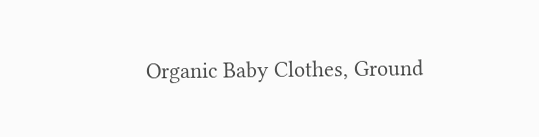Organic Baby Clothes, Ground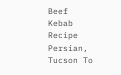Beef Kebab Recipe Persian, Tucson To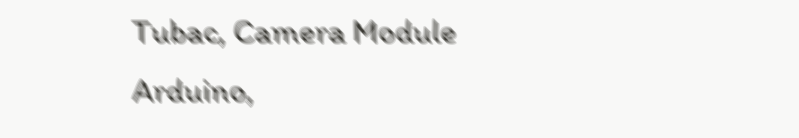Tubac, Camera Module Arduino,